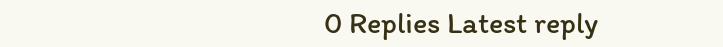0 Replies Latest reply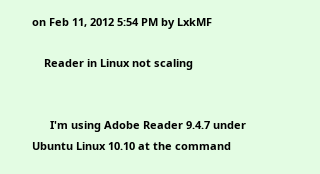on Feb 11, 2012 5:54 PM by LxkMF

    Reader in Linux not scaling


      I'm using Adobe Reader 9.4.7 under Ubuntu Linux 10.10 at the command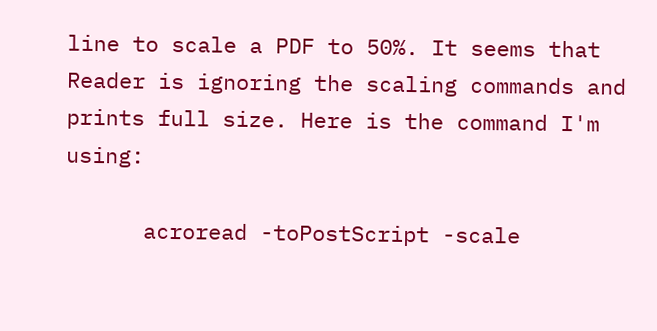line to scale a PDF to 50%. It seems that Reader is ignoring the scaling commands and prints full size. Here is the command I'm using:

      acroread -toPostScript -scale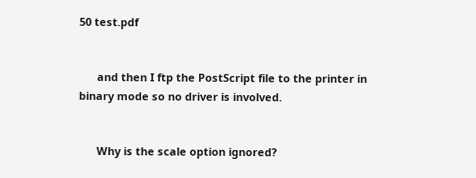50 test.pdf


      and then I ftp the PostScript file to the printer in binary mode so no driver is involved.


      Why is the scale option ignored?